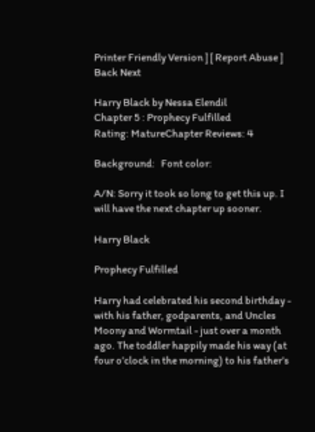Printer Friendly Version ] [ Report Abuse ]
Back Next

Harry Black by Nessa Elendil
Chapter 5 : Prophecy Fulfilled
Rating: MatureChapter Reviews: 4

Background:   Font color:

A/N: Sorry it took so long to get this up. I will have the next chapter up sooner.

Harry Black

Prophecy Fulfilled

Harry had celebrated his second birthday - with his father, godparents, and Uncles Moony and Wormtail - just over a month ago. The toddler happily made his way (at four o’clock in the morning) to his father’s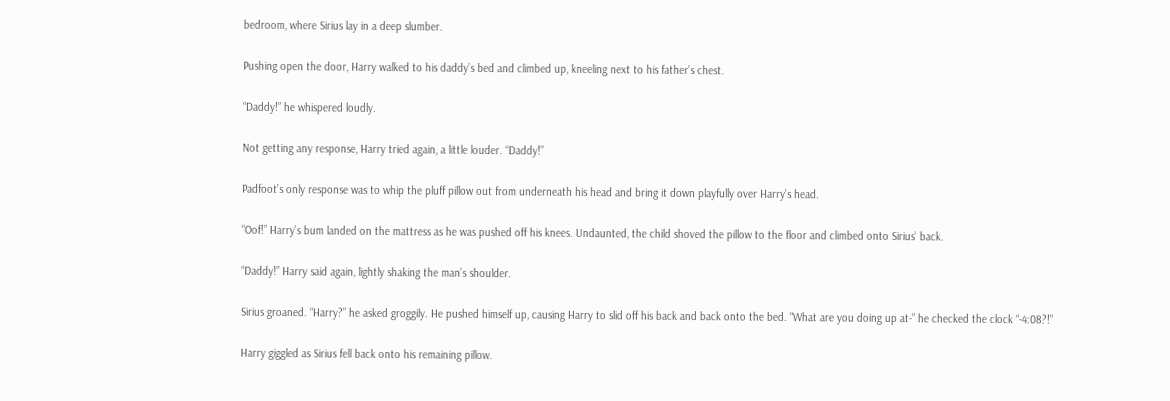bedroom, where Sirius lay in a deep slumber.

Pushing open the door, Harry walked to his daddy’s bed and climbed up, kneeling next to his father’s chest.

“Daddy!” he whispered loudly.

Not getting any response, Harry tried again, a little louder. “Daddy!”

Padfoot’s only response was to whip the pluff pillow out from underneath his head and bring it down playfully over Harry’s head.

“Oof!” Harry’s bum landed on the mattress as he was pushed off his knees. Undaunted, the child shoved the pillow to the floor and climbed onto Sirius’ back.

“Daddy!” Harry said again, lightly shaking the man’s shoulder.

Sirius groaned. “Harry?” he asked groggily. He pushed himself up, causing Harry to slid off his back and back onto the bed. “What are you doing up at-” he checked the clock “-4:08?!”

Harry giggled as Sirius fell back onto his remaining pillow.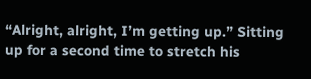“Alright, alright, I’m getting up.” Sitting up for a second time to stretch his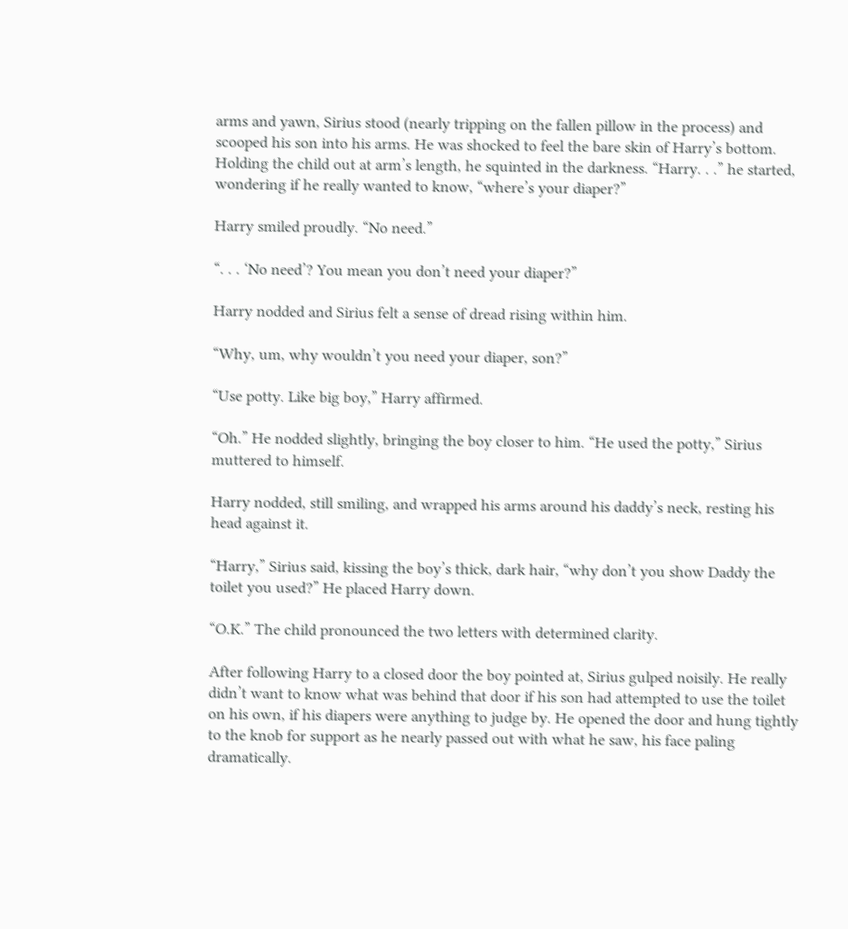arms and yawn, Sirius stood (nearly tripping on the fallen pillow in the process) and scooped his son into his arms. He was shocked to feel the bare skin of Harry’s bottom. Holding the child out at arm’s length, he squinted in the darkness. “Harry. . .” he started, wondering if he really wanted to know, “where’s your diaper?”

Harry smiled proudly. “No need.”

“. . . ‘No need’? You mean you don’t need your diaper?”

Harry nodded and Sirius felt a sense of dread rising within him.

“Why, um, why wouldn’t you need your diaper, son?”

“Use potty. Like big boy,” Harry affirmed.

“Oh.” He nodded slightly, bringing the boy closer to him. “He used the potty,” Sirius muttered to himself.

Harry nodded, still smiling, and wrapped his arms around his daddy’s neck, resting his head against it.

“Harry,” Sirius said, kissing the boy’s thick, dark hair, “why don’t you show Daddy the toilet you used?” He placed Harry down.

“O.K.” The child pronounced the two letters with determined clarity.

After following Harry to a closed door the boy pointed at, Sirius gulped noisily. He really didn’t want to know what was behind that door if his son had attempted to use the toilet on his own, if his diapers were anything to judge by. He opened the door and hung tightly to the knob for support as he nearly passed out with what he saw, his face paling dramatically.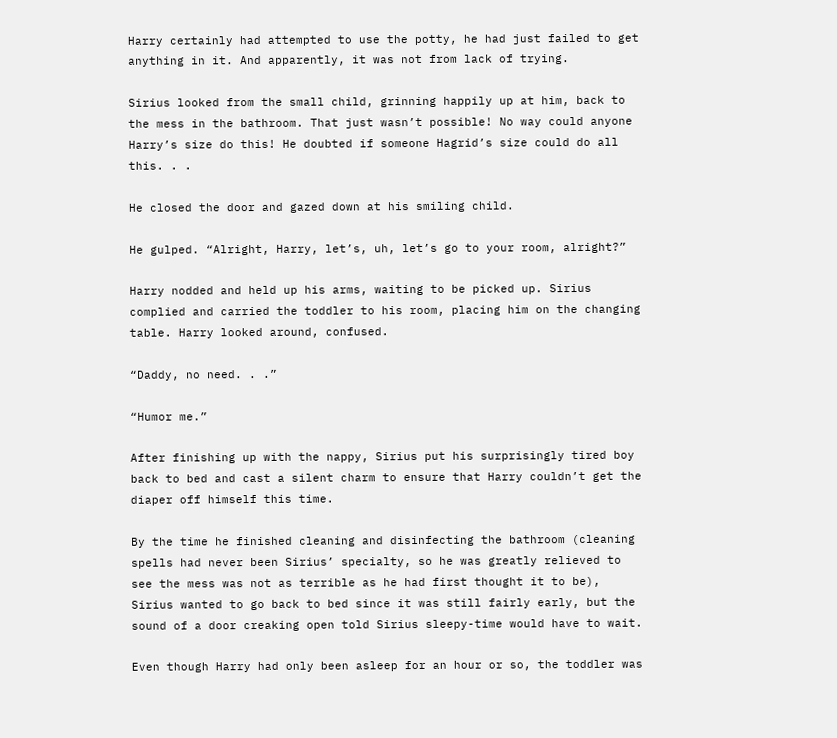Harry certainly had attempted to use the potty, he had just failed to get anything in it. And apparently, it was not from lack of trying.

Sirius looked from the small child, grinning happily up at him, back to the mess in the bathroom. That just wasn’t possible! No way could anyone Harry’s size do this! He doubted if someone Hagrid’s size could do all this. . .

He closed the door and gazed down at his smiling child.

He gulped. “Alright, Harry, let’s, uh, let’s go to your room, alright?”

Harry nodded and held up his arms, waiting to be picked up. Sirius complied and carried the toddler to his room, placing him on the changing table. Harry looked around, confused.

“Daddy, no need. . .”

“Humor me.”

After finishing up with the nappy, Sirius put his surprisingly tired boy back to bed and cast a silent charm to ensure that Harry couldn’t get the diaper off himself this time.

By the time he finished cleaning and disinfecting the bathroom (cleaning spells had never been Sirius’ specialty, so he was greatly relieved to see the mess was not as terrible as he had first thought it to be), Sirius wanted to go back to bed since it was still fairly early, but the sound of a door creaking open told Sirius sleepy-time would have to wait.

Even though Harry had only been asleep for an hour or so, the toddler was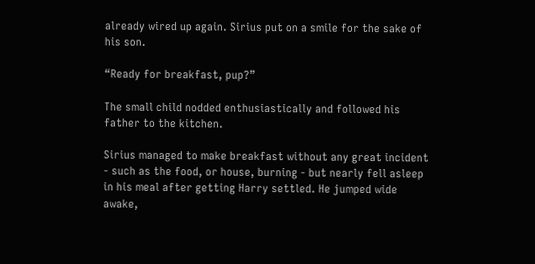already wired up again. Sirius put on a smile for the sake of his son.

“Ready for breakfast, pup?”

The small child nodded enthusiastically and followed his father to the kitchen.

Sirius managed to make breakfast without any great incident - such as the food, or house, burning - but nearly fell asleep in his meal after getting Harry settled. He jumped wide awake,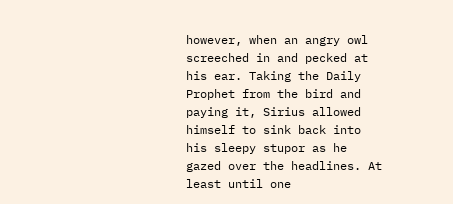however, when an angry owl screeched in and pecked at his ear. Taking the Daily Prophet from the bird and paying it, Sirius allowed himself to sink back into his sleepy stupor as he gazed over the headlines. At least until one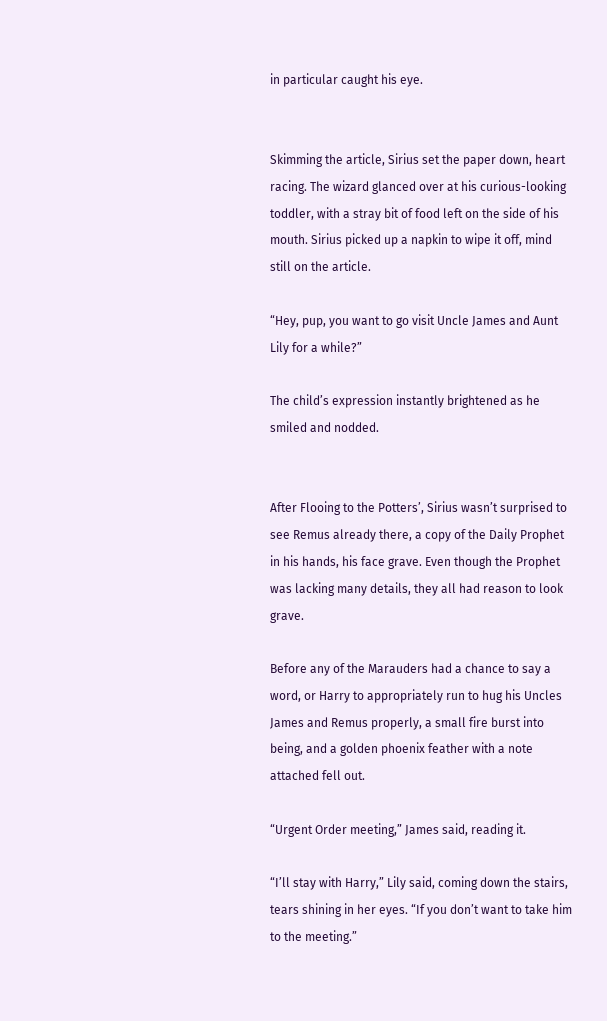in particular caught his eye.


Skimming the article, Sirius set the paper down, heart racing. The wizard glanced over at his curious-looking toddler, with a stray bit of food left on the side of his mouth. Sirius picked up a napkin to wipe it off, mind still on the article.

“Hey, pup, you want to go visit Uncle James and Aunt Lily for a while?”

The child’s expression instantly brightened as he smiled and nodded.


After Flooing to the Potters’, Sirius wasn’t surprised to see Remus already there, a copy of the Daily Prophet in his hands, his face grave. Even though the Prophet was lacking many details, they all had reason to look grave.

Before any of the Marauders had a chance to say a word, or Harry to appropriately run to hug his Uncles James and Remus properly, a small fire burst into being, and a golden phoenix feather with a note attached fell out.

“Urgent Order meeting,” James said, reading it.

“I’ll stay with Harry,” Lily said, coming down the stairs, tears shining in her eyes. “If you don’t want to take him to the meeting.”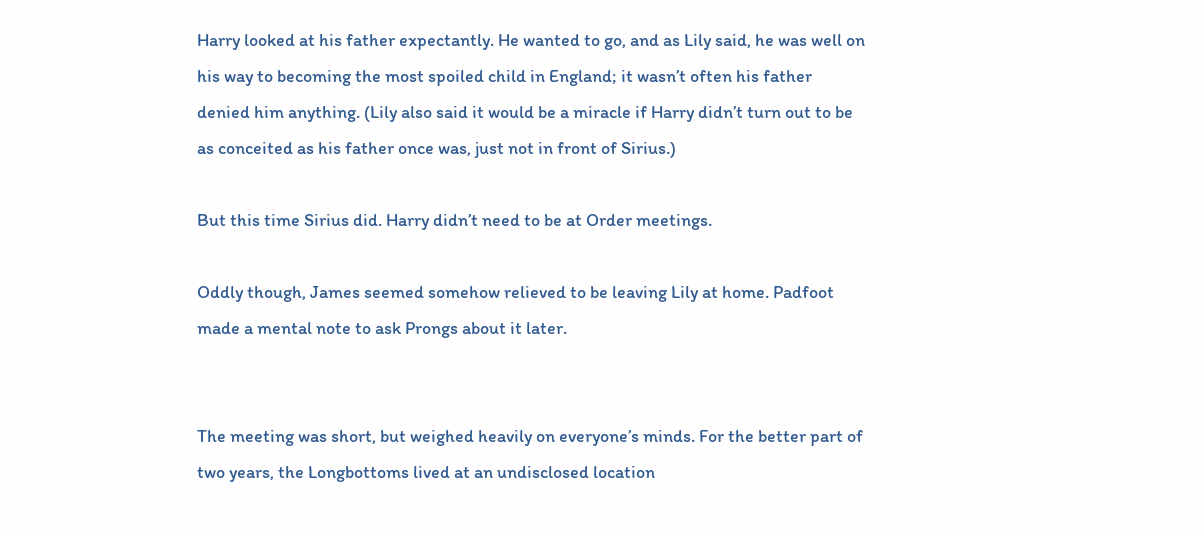Harry looked at his father expectantly. He wanted to go, and as Lily said, he was well on his way to becoming the most spoiled child in England; it wasn’t often his father denied him anything. (Lily also said it would be a miracle if Harry didn’t turn out to be as conceited as his father once was, just not in front of Sirius.)

But this time Sirius did. Harry didn’t need to be at Order meetings.

Oddly though, James seemed somehow relieved to be leaving Lily at home. Padfoot made a mental note to ask Prongs about it later.


The meeting was short, but weighed heavily on everyone’s minds. For the better part of two years, the Longbottoms lived at an undisclosed location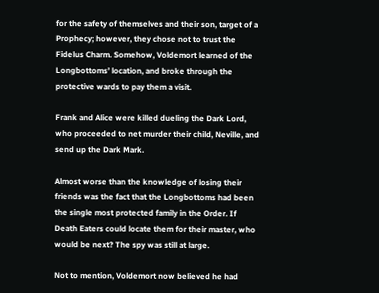for the safety of themselves and their son, target of a Prophecy; however, they chose not to trust the Fidelus Charm. Somehow, Voldemort learned of the Longbottoms’ location, and broke through the protective wards to pay them a visit.

Frank and Alice were killed dueling the Dark Lord, who proceeded to net murder their child, Neville, and send up the Dark Mark.

Almost worse than the knowledge of losing their friends was the fact that the Longbottoms had been the single most protected family in the Order. If Death Eaters could locate them for their master, who would be next? The spy was still at large.

Not to mention, Voldemort now believed he had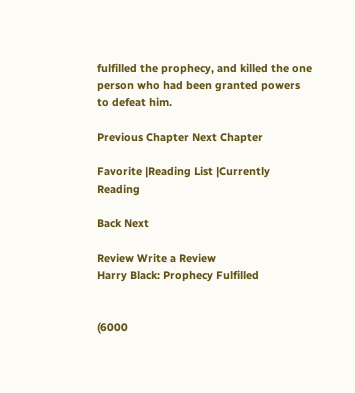fulfilled the prophecy, and killed the one person who had been granted powers to defeat him.

Previous Chapter Next Chapter

Favorite |Reading List |Currently Reading

Back Next

Review Write a Review
Harry Black: Prophecy Fulfilled


(6000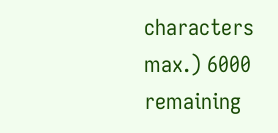characters max.) 6000 remaining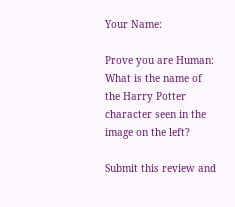Your Name:

Prove you are Human:
What is the name of the Harry Potter character seen in the image on the left?

Submit this review and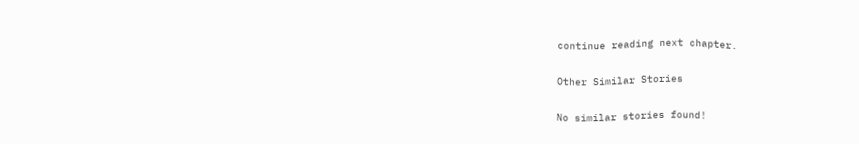continue reading next chapter.

Other Similar Stories

No similar stories found!